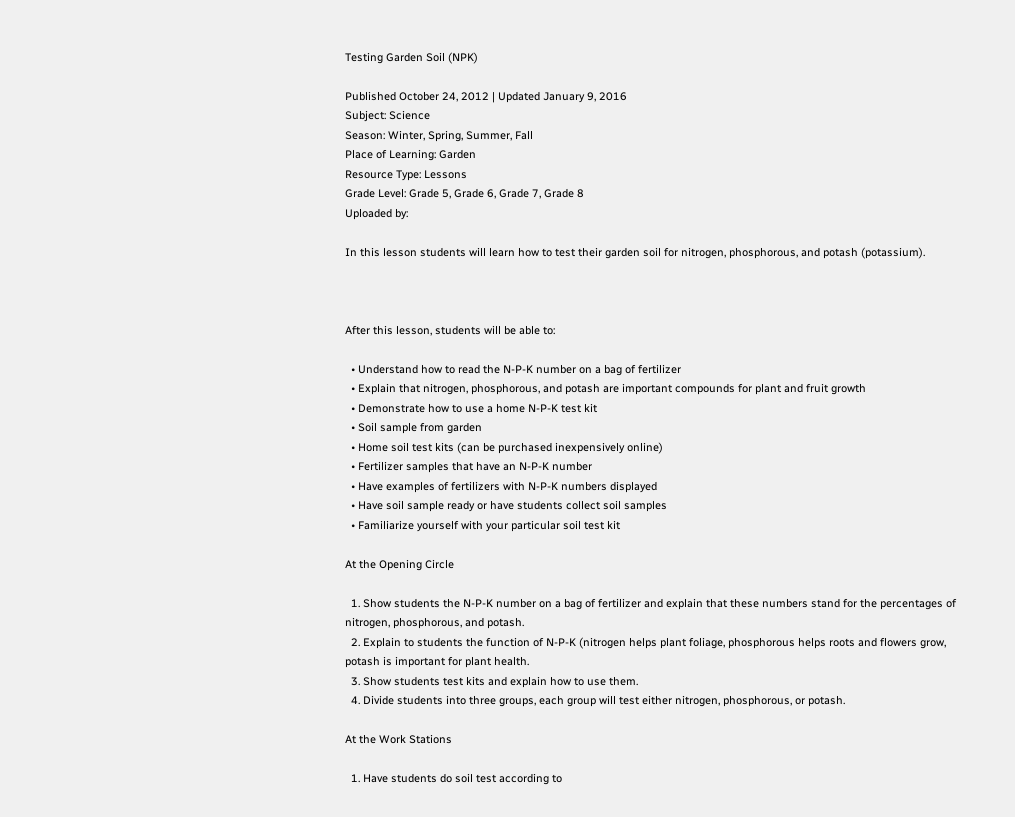Testing Garden Soil (NPK)

Published October 24, 2012 | Updated January 9, 2016
Subject: Science
Season: Winter, Spring, Summer, Fall
Place of Learning: Garden
Resource Type: Lessons
Grade Level: Grade 5, Grade 6, Grade 7, Grade 8
Uploaded by:

In this lesson students will learn how to test their garden soil for nitrogen, phosphorous, and potash (potassium).



After this lesson, students will be able to:

  • Understand how to read the N-P-K number on a bag of fertilizer
  • Explain that nitrogen, phosphorous, and potash are important compounds for plant and fruit growth
  • Demonstrate how to use a home N-P-K test kit
  • Soil sample from garden
  • Home soil test kits (can be purchased inexpensively online)
  • Fertilizer samples that have an N-P-K number
  • Have examples of fertilizers with N-P-K numbers displayed
  • Have soil sample ready or have students collect soil samples
  • Familiarize yourself with your particular soil test kit

At the Opening Circle

  1. Show students the N-P-K number on a bag of fertilizer and explain that these numbers stand for the percentages of nitrogen, phosphorous, and potash.
  2. Explain to students the function of N-P-K (nitrogen helps plant foliage, phosphorous helps roots and flowers grow, potash is important for plant health.
  3. Show students test kits and explain how to use them.
  4. Divide students into three groups, each group will test either nitrogen, phosphorous, or potash.

At the Work Stations

  1. Have students do soil test according to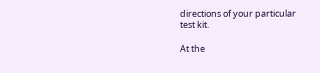directions of your particular test kit.

At the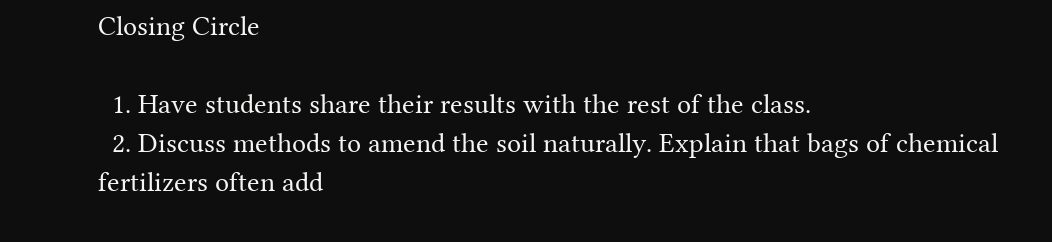Closing Circle

  1. Have students share their results with the rest of the class.
  2. Discuss methods to amend the soil naturally. Explain that bags of chemical fertilizers often add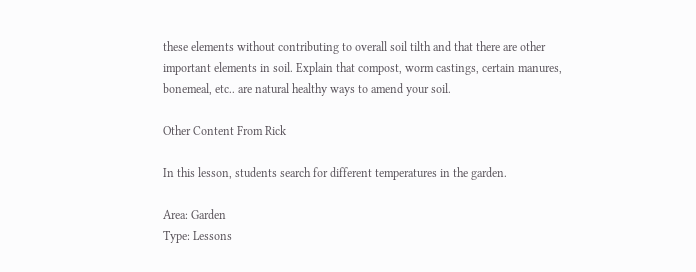these elements without contributing to overall soil tilth and that there are other important elements in soil. Explain that compost, worm castings, certain manures, bonemeal, etc.. are natural healthy ways to amend your soil.

Other Content From Rick

In this lesson, students search for different temperatures in the garden.

Area: Garden
Type: Lessons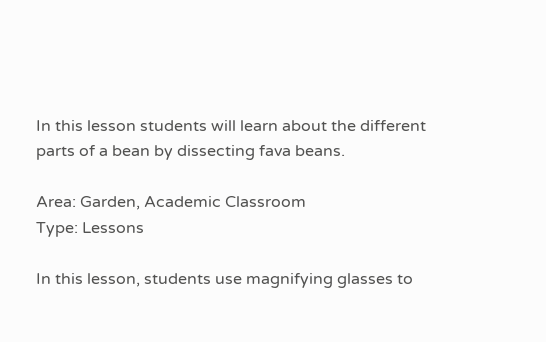In this lesson students will learn about the different parts of a bean by dissecting fava beans.

Area: Garden, Academic Classroom
Type: Lessons

In this lesson, students use magnifying glasses to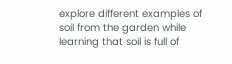explore different examples of soil from the garden while learning that soil is full of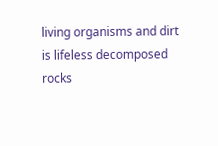living organisms and dirt is lifeless decomposed rocks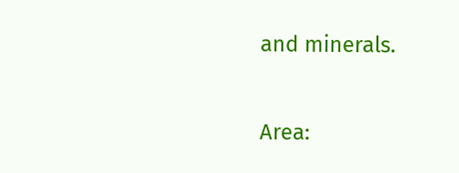and minerals.

Area: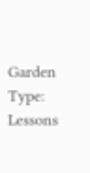Garden
Type: Lessons